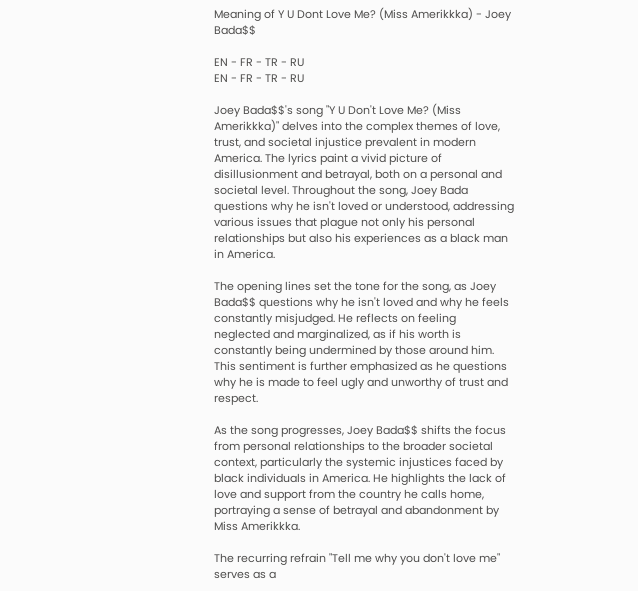Meaning of Y U Dont Love Me? (Miss Amerikkka) - Joey Bada$$

EN - FR - TR - RU
EN - FR - TR - RU

Joey Bada$$'s song "Y U Don't Love Me? (Miss Amerikkka)" delves into the complex themes of love, trust, and societal injustice prevalent in modern America. The lyrics paint a vivid picture of disillusionment and betrayal, both on a personal and societal level. Throughout the song, Joey Bada questions why he isn't loved or understood, addressing various issues that plague not only his personal relationships but also his experiences as a black man in America.

The opening lines set the tone for the song, as Joey Bada$$ questions why he isn't loved and why he feels constantly misjudged. He reflects on feeling neglected and marginalized, as if his worth is constantly being undermined by those around him. This sentiment is further emphasized as he questions why he is made to feel ugly and unworthy of trust and respect.

As the song progresses, Joey Bada$$ shifts the focus from personal relationships to the broader societal context, particularly the systemic injustices faced by black individuals in America. He highlights the lack of love and support from the country he calls home, portraying a sense of betrayal and abandonment by Miss Amerikkka.

The recurring refrain "Tell me why you don't love me" serves as a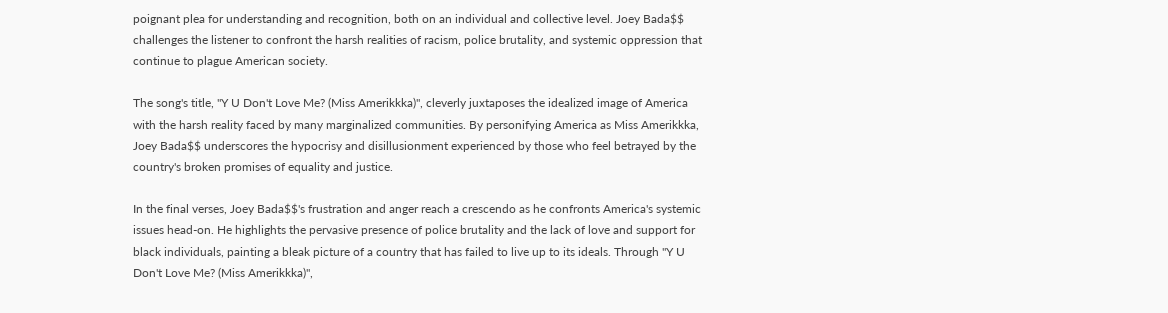poignant plea for understanding and recognition, both on an individual and collective level. Joey Bada$$ challenges the listener to confront the harsh realities of racism, police brutality, and systemic oppression that continue to plague American society.

The song's title, "Y U Don't Love Me? (Miss Amerikkka)", cleverly juxtaposes the idealized image of America with the harsh reality faced by many marginalized communities. By personifying America as Miss Amerikkka, Joey Bada$$ underscores the hypocrisy and disillusionment experienced by those who feel betrayed by the country's broken promises of equality and justice.

In the final verses, Joey Bada$$'s frustration and anger reach a crescendo as he confronts America's systemic issues head-on. He highlights the pervasive presence of police brutality and the lack of love and support for black individuals, painting a bleak picture of a country that has failed to live up to its ideals. Through "Y U Don't Love Me? (Miss Amerikkka)",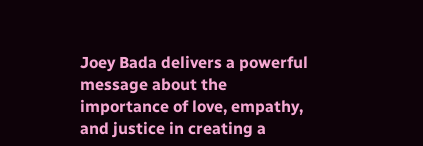Joey Bada delivers a powerful message about the importance of love, empathy, and justice in creating a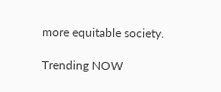more equitable society.

Trending NOW